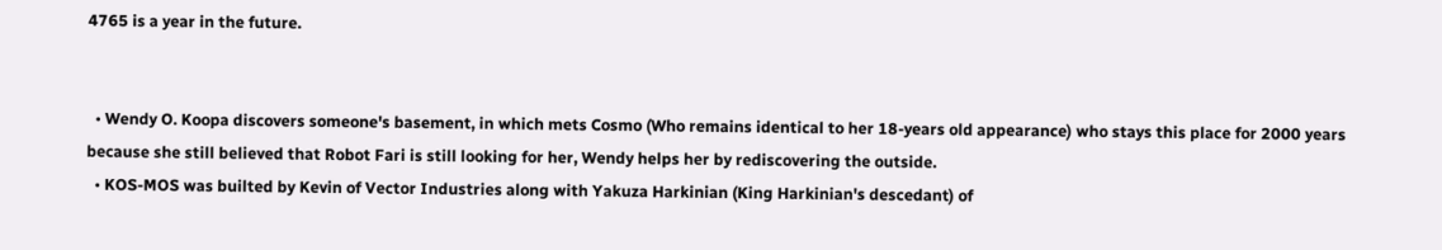4765 is a year in the future.


  • Wendy O. Koopa discovers someone's basement, in which mets Cosmo (Who remains identical to her 18-years old appearance) who stays this place for 2000 years because she still believed that Robot Fari is still looking for her, Wendy helps her by rediscovering the outside.
  • KOS-MOS was builted by Kevin of Vector Industries along with Yakuza Harkinian (King Harkinian's descedant) of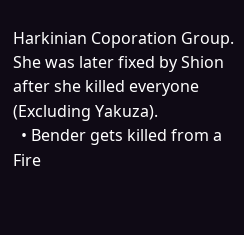Harkinian Coporation Group. She was later fixed by Shion after she killed everyone (Excluding Yakuza).
  • Bender gets killed from a Fire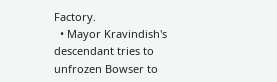Factory.
  • Mayor Kravindish's descendant tries to unfrozen Bowser to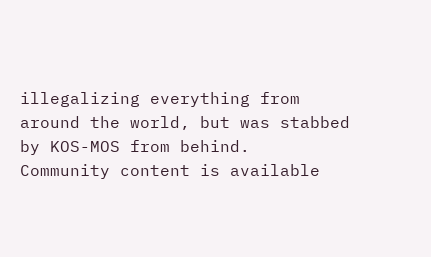illegalizing everything from around the world, but was stabbed by KOS-MOS from behind.
Community content is available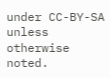under CC-BY-SA unless otherwise noted.